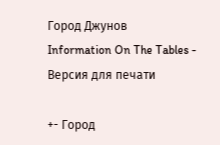Город Джунов
Information On The Tables - Версия для печати

+- Город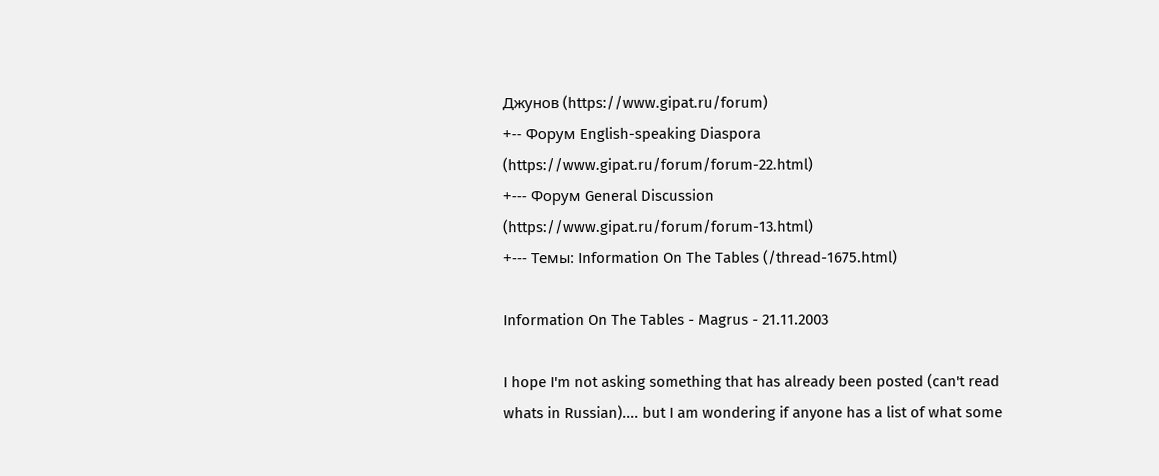Джунов (https://www.gipat.ru/forum)
+-- Форум English-speaking Diaspora (https://www.gipat.ru/forum/forum-22.html)
+--- Форум General Discussion (https://www.gipat.ru/forum/forum-13.html)
+--- Темы: Information On The Tables (/thread-1675.html)

Information On The Tables - Magrus - 21.11.2003

I hope I'm not asking something that has already been posted (can't read whats in Russian).... but I am wondering if anyone has a list of what some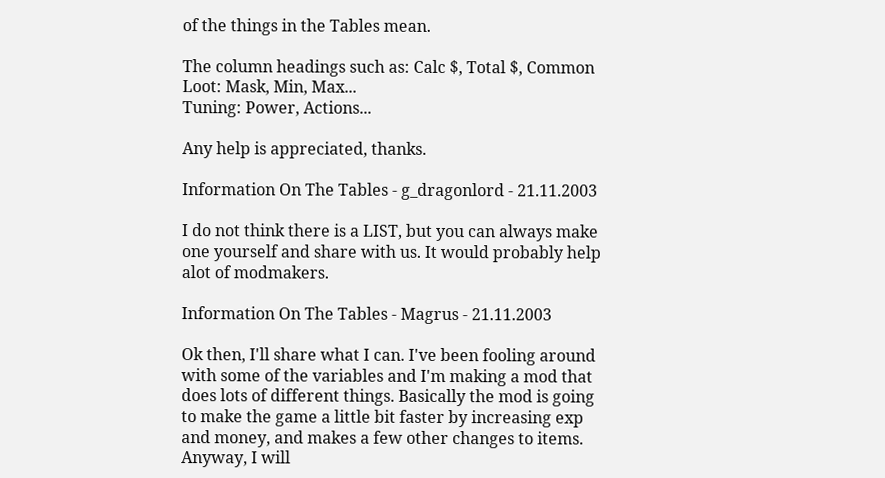of the things in the Tables mean.

The column headings such as: Calc $, Total $, Common Loot: Mask, Min, Max...
Tuning: Power, Actions...

Any help is appreciated, thanks.

Information On The Tables - g_dragonlord - 21.11.2003

I do not think there is a LIST, but you can always make one yourself and share with us. It would probably help alot of modmakers.

Information On The Tables - Magrus - 21.11.2003

Ok then, I'll share what I can. I've been fooling around with some of the variables and I'm making a mod that does lots of different things. Basically the mod is going to make the game a little bit faster by increasing exp and money, and makes a few other changes to items. Anyway, I will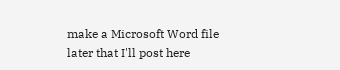make a Microsoft Word file later that I'll post here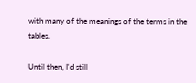with many of the meanings of the terms in the tables.

Until then, I'd still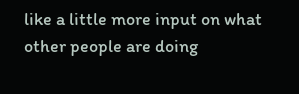like a little more input on what other people are doing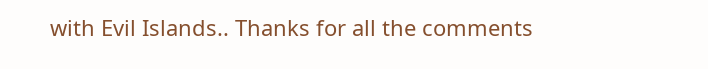with Evil Islands.. Thanks for all the comments